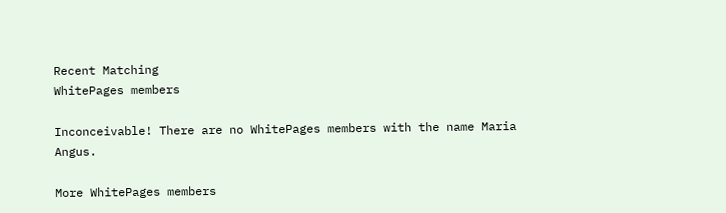Recent Matching
WhitePages members

Inconceivable! There are no WhitePages members with the name Maria Angus.

More WhitePages members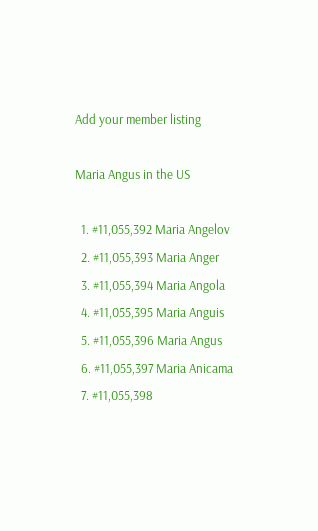Add your member listing

Maria Angus in the US

  1. #11,055,392 Maria Angelov
  2. #11,055,393 Maria Anger
  3. #11,055,394 Maria Angola
  4. #11,055,395 Maria Anguis
  5. #11,055,396 Maria Angus
  6. #11,055,397 Maria Anicama
  7. #11,055,398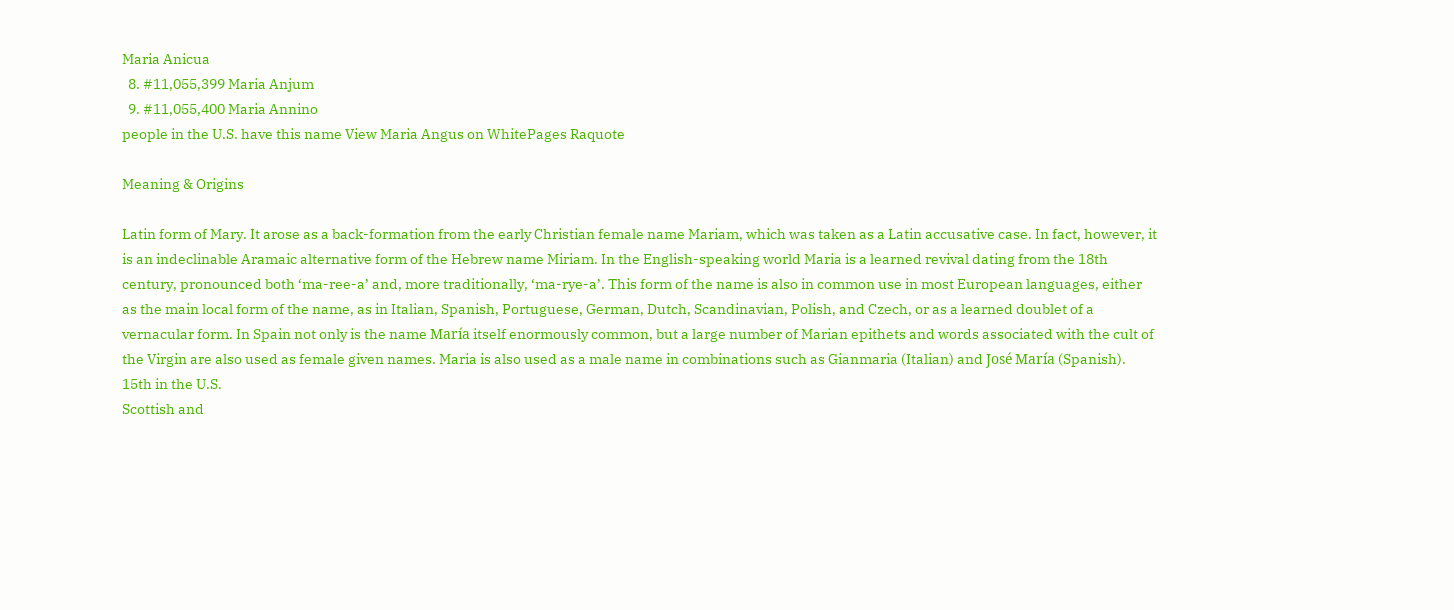Maria Anicua
  8. #11,055,399 Maria Anjum
  9. #11,055,400 Maria Annino
people in the U.S. have this name View Maria Angus on WhitePages Raquote

Meaning & Origins

Latin form of Mary. It arose as a back-formation from the early Christian female name Mariam, which was taken as a Latin accusative case. In fact, however, it is an indeclinable Aramaic alternative form of the Hebrew name Miriam. In the English-speaking world Maria is a learned revival dating from the 18th century, pronounced both ‘ma-ree-a’ and, more traditionally, ‘ma-rye-a’. This form of the name is also in common use in most European languages, either as the main local form of the name, as in Italian, Spanish, Portuguese, German, Dutch, Scandinavian, Polish, and Czech, or as a learned doublet of a vernacular form. In Spain not only is the name María itself enormously common, but a large number of Marian epithets and words associated with the cult of the Virgin are also used as female given names. Maria is also used as a male name in combinations such as Gianmaria (Italian) and José María (Spanish).
15th in the U.S.
Scottish and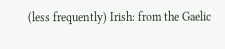(less frequently) Irish: from the Gaelic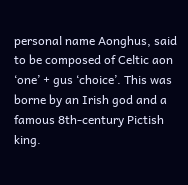personal name Aonghus, said to be composed of Celtic aon ‘one’ + gus ‘choice’. This was borne by an Irish god and a famous 8th-century Pictish king.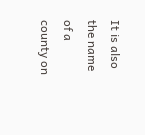It is also the name of a county on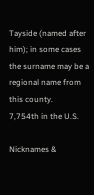Tayside (named after him); in some cases the surname may be a regional name from this county.
7,754th in the U.S.

Nicknames &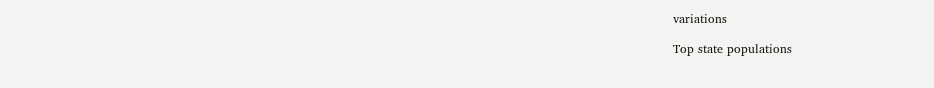variations

Top state populations